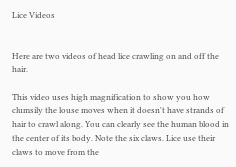Lice Videos


Here are two videos of head lice crawling on and off the hair.

This video uses high magnification to show you how clumsily the louse moves when it doesn't have strands of hair to crawl along. You can clearly see the human blood in the center of its body. Note the six claws. Lice use their claws to move from the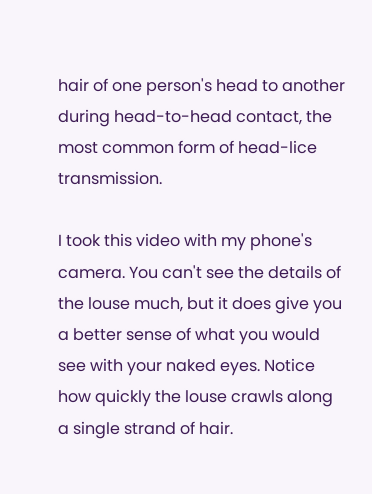hair of one person's head to another during head-to-head contact, the most common form of head-lice transmission.

I took this video with my phone's camera. You can't see the details of the louse much, but it does give you a better sense of what you would see with your naked eyes. Notice how quickly the louse crawls along a single strand of hair.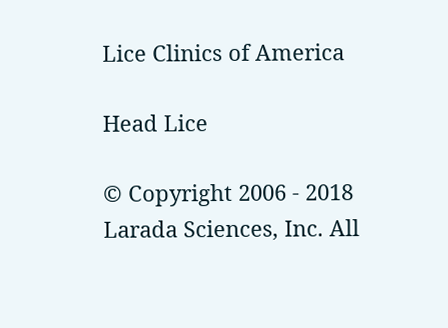Lice Clinics of America

Head Lice

© Copyright 2006 - 2018 Larada Sciences, Inc. All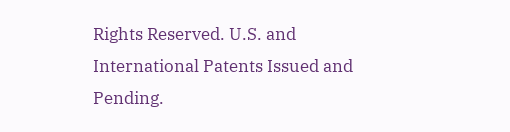Rights Reserved. U.S. and International Patents Issued and Pending.